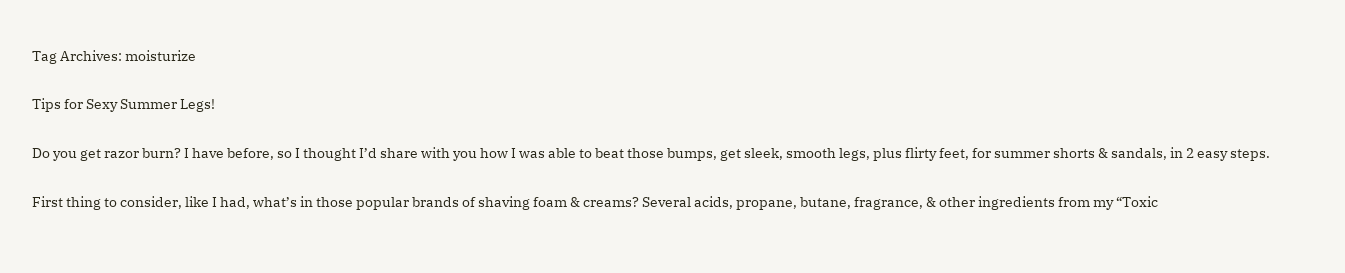Tag Archives: moisturize

Tips for Sexy Summer Legs!

Do you get razor burn? I have before, so I thought I’d share with you how I was able to beat those bumps, get sleek, smooth legs, plus flirty feet, for summer shorts & sandals, in 2 easy steps.

First thing to consider, like I had, what’s in those popular brands of shaving foam & creams? Several acids, propane, butane, fragrance, & other ingredients from my “Toxic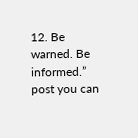12. Be warned. Be informed.” post you can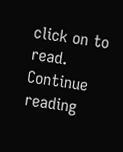click on to read.
Continue reading